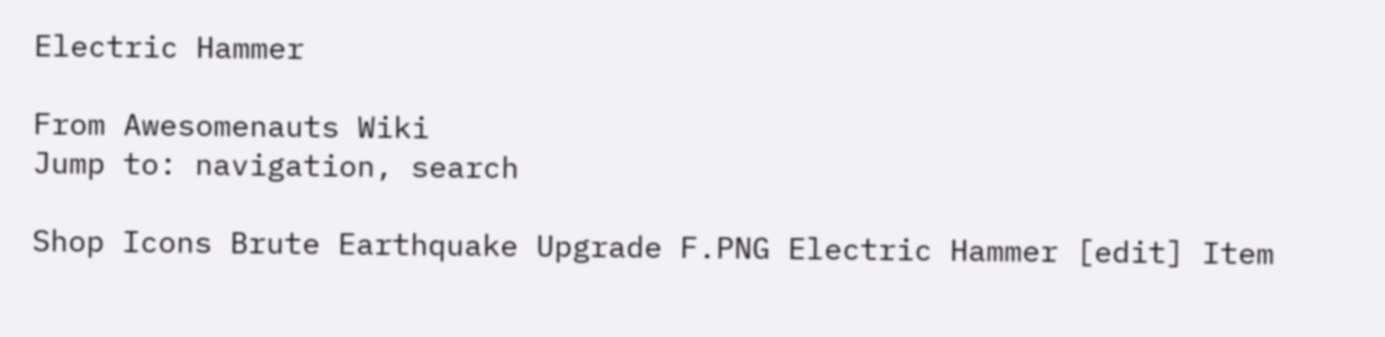Electric Hammer

From Awesomenauts Wiki
Jump to: navigation, search

Shop Icons Brute Earthquake Upgrade F.PNG Electric Hammer [edit] Item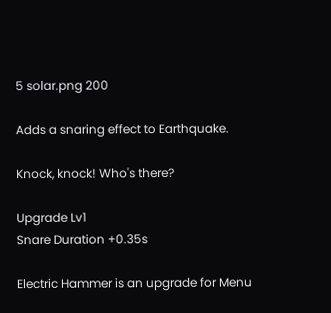5 solar.png 200

Adds a snaring effect to Earthquake.

Knock, knock! Who's there?

Upgrade Lv1
Snare Duration +0.35s

Electric Hammer is an upgrade for Menu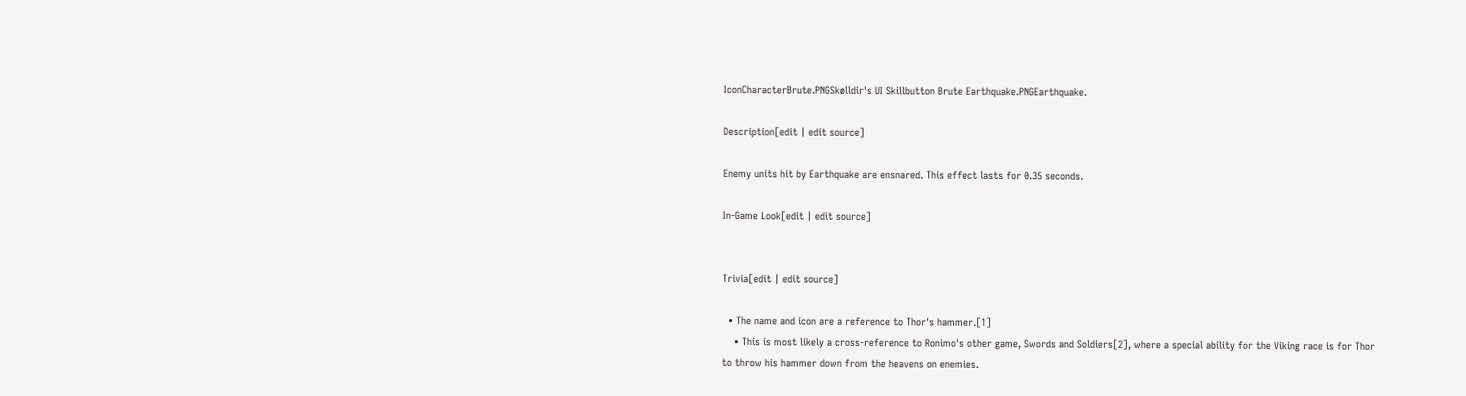IconCharacterBrute.PNGSkølldir's UI Skillbutton Brute Earthquake.PNGEarthquake.

Description[edit | edit source]

Enemy units hit by Earthquake are ensnared. This effect lasts for 0.35 seconds.

In-Game Look[edit | edit source]


Trivia[edit | edit source]

  • The name and icon are a reference to Thor's hammer.[1]
    • This is most likely a cross-reference to Ronimo's other game, Swords and Soldiers[2], where a special ability for the Viking race is for Thor to throw his hammer down from the heavens on enemies.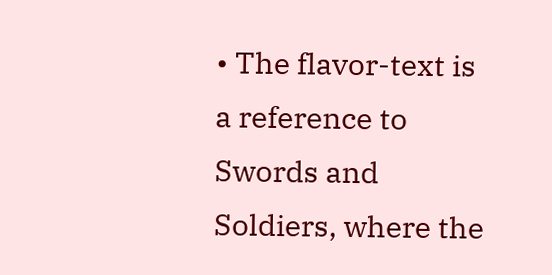• The flavor-text is a reference to Swords and Soldiers, where the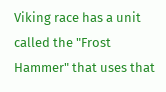Viking race has a unit called the "Frost Hammer" that uses that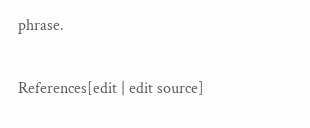phrase.

References[edit | edit source]